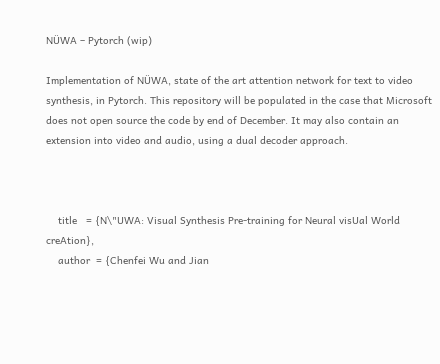NÜWA – Pytorch (wip)

Implementation of NÜWA, state of the art attention network for text to video synthesis, in Pytorch. This repository will be populated in the case that Microsoft does not open source the code by end of December. It may also contain an extension into video and audio, using a dual decoder approach.



    title   = {N\"UWA: Visual Synthesis Pre-training for Neural visUal World creAtion},
    author  = {Chenfei Wu and Jian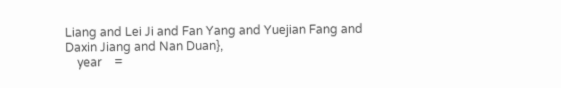Liang and Lei Ji and Fan Yang and Yuejian Fang and Daxin Jiang and Nan Duan},
    year    =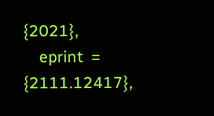{2021},
    eprint  = {2111.12417},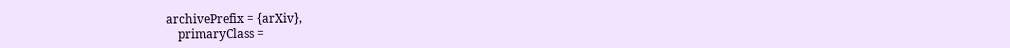archivePrefix = {arXiv},
    primaryClass =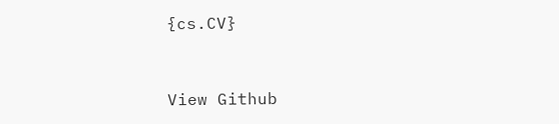{cs.CV}


View Github